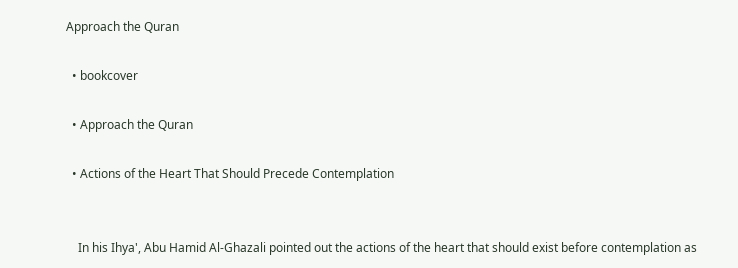Approach the Quran

  • bookcover

  • Approach the Quran

  • Actions of the Heart That Should Precede Contemplation


    In his Ihya', Abu Hamid Al-Ghazali pointed out the actions of the heart that should exist before contemplation as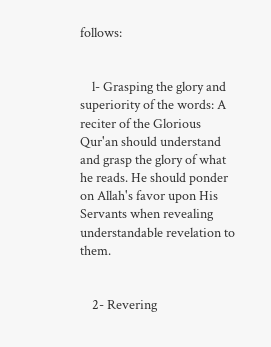follows:


    l- Grasping the glory and superiority of the words: A reciter of the Glorious Qur'an should understand and grasp the glory of what he reads. He should ponder on Allah's favor upon His Servants when revealing understandable revelation to them.


    2- Revering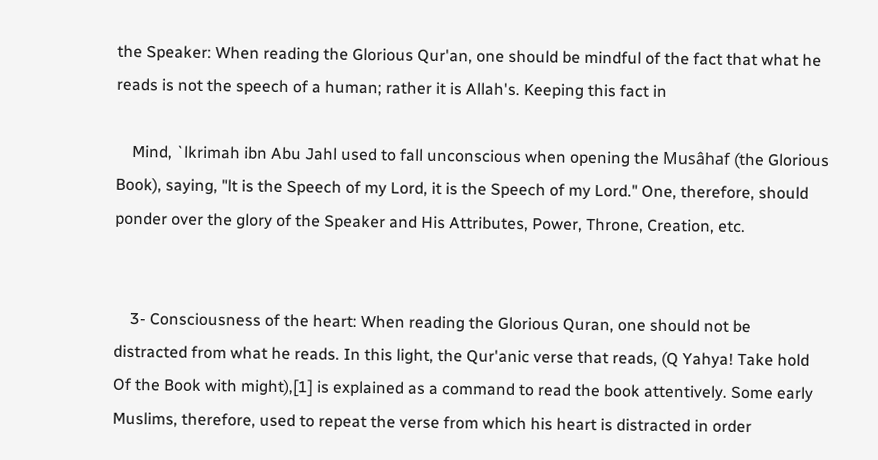the Speaker: When reading the Glorious Qur'an, one should be mindful of the fact that what he reads is not the speech of a human; rather it is Allah's. Keeping this fact in

    Mind, `lkrimah ibn Abu Jahl used to fall unconscious when opening the Musâhaf (the Glorious Book), saying, "lt is the Speech of my Lord, it is the Speech of my Lord." One, therefore, should ponder over the glory of the Speaker and His Attributes, Power, Throne, Creation, etc.


    3- Consciousness of the heart: When reading the Glorious Quran, one should not be distracted from what he reads. In this light, the Qur'anic verse that reads, (Q Yahya! Take hold Of the Book with might),[1] is explained as a command to read the book attentively. Some early Muslims, therefore, used to repeat the verse from which his heart is distracted in order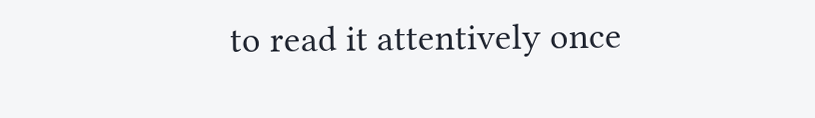to read it attentively once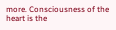more. Consciousness of the heart is the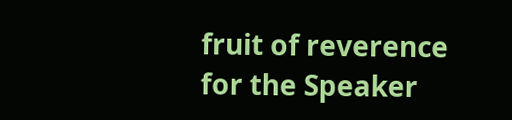fruit of reverence for the Speaker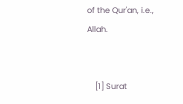of the Qur'an, i.e., Allah.


    [1] Surat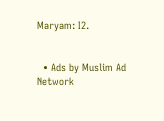Maryam: I2.


  • Ads by Muslim Ad Network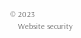© 2023
    Website security